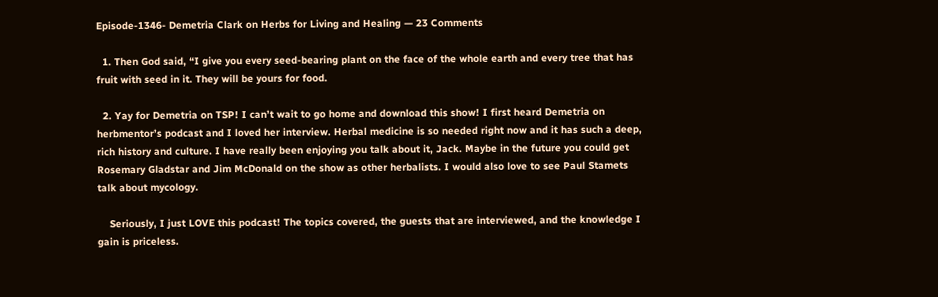Episode-1346- Demetria Clark on Herbs for Living and Healing — 23 Comments

  1. Then God said, “I give you every seed-bearing plant on the face of the whole earth and every tree that has fruit with seed in it. They will be yours for food.

  2. Yay for Demetria on TSP! I can’t wait to go home and download this show! I first heard Demetria on herbmentor’s podcast and I loved her interview. Herbal medicine is so needed right now and it has such a deep, rich history and culture. I have really been enjoying you talk about it, Jack. Maybe in the future you could get Rosemary Gladstar and Jim McDonald on the show as other herbalists. I would also love to see Paul Stamets talk about mycology.

    Seriously, I just LOVE this podcast! The topics covered, the guests that are interviewed, and the knowledge I gain is priceless.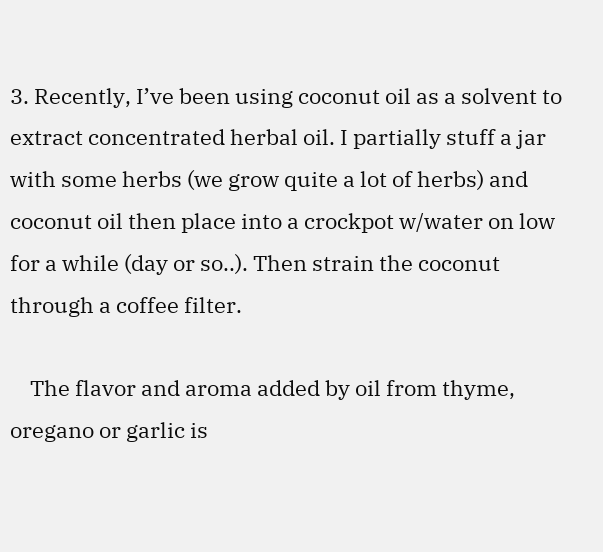3. Recently, I’ve been using coconut oil as a solvent to extract concentrated herbal oil. I partially stuff a jar with some herbs (we grow quite a lot of herbs) and coconut oil then place into a crockpot w/water on low for a while (day or so..). Then strain the coconut through a coffee filter.

    The flavor and aroma added by oil from thyme, oregano or garlic is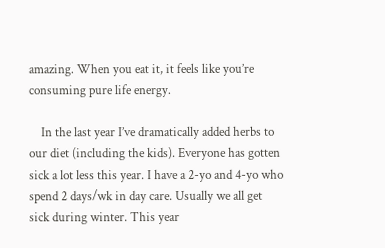amazing. When you eat it, it feels like you’re consuming pure life energy.

    In the last year I’ve dramatically added herbs to our diet (including the kids). Everyone has gotten sick a lot less this year. I have a 2-yo and 4-yo who spend 2 days/wk in day care. Usually we all get sick during winter. This year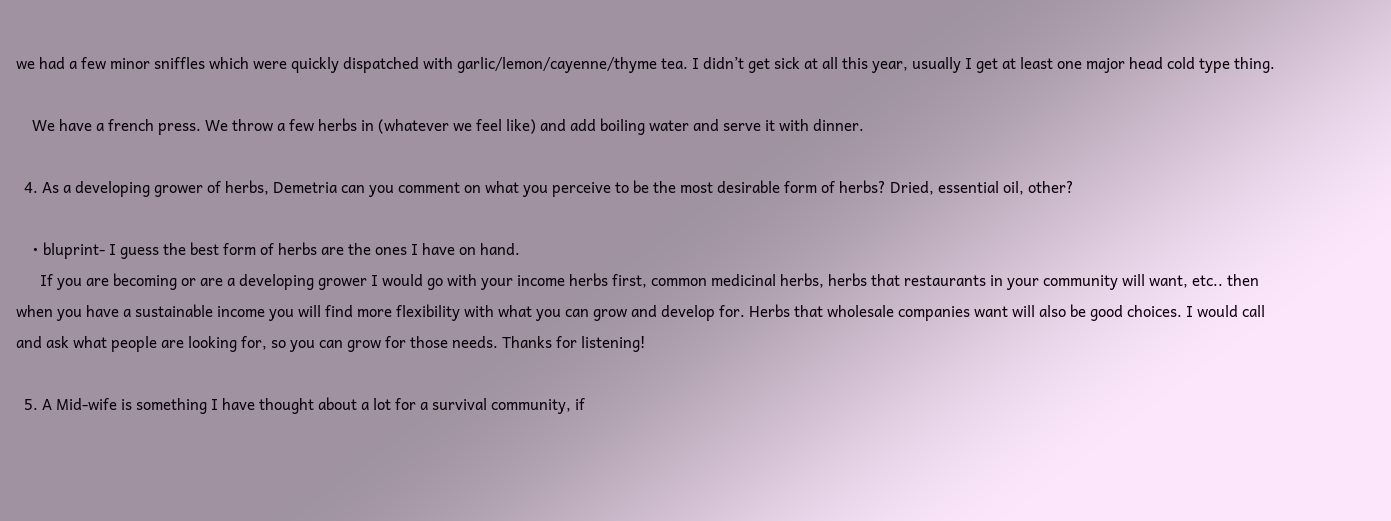we had a few minor sniffles which were quickly dispatched with garlic/lemon/cayenne/thyme tea. I didn’t get sick at all this year, usually I get at least one major head cold type thing.

    We have a french press. We throw a few herbs in (whatever we feel like) and add boiling water and serve it with dinner.

  4. As a developing grower of herbs, Demetria can you comment on what you perceive to be the most desirable form of herbs? Dried, essential oil, other?

    • bluprint- I guess the best form of herbs are the ones I have on hand.
      If you are becoming or are a developing grower I would go with your income herbs first, common medicinal herbs, herbs that restaurants in your community will want, etc.. then when you have a sustainable income you will find more flexibility with what you can grow and develop for. Herbs that wholesale companies want will also be good choices. I would call and ask what people are looking for, so you can grow for those needs. Thanks for listening!

  5. A Mid-wife is something I have thought about a lot for a survival community, if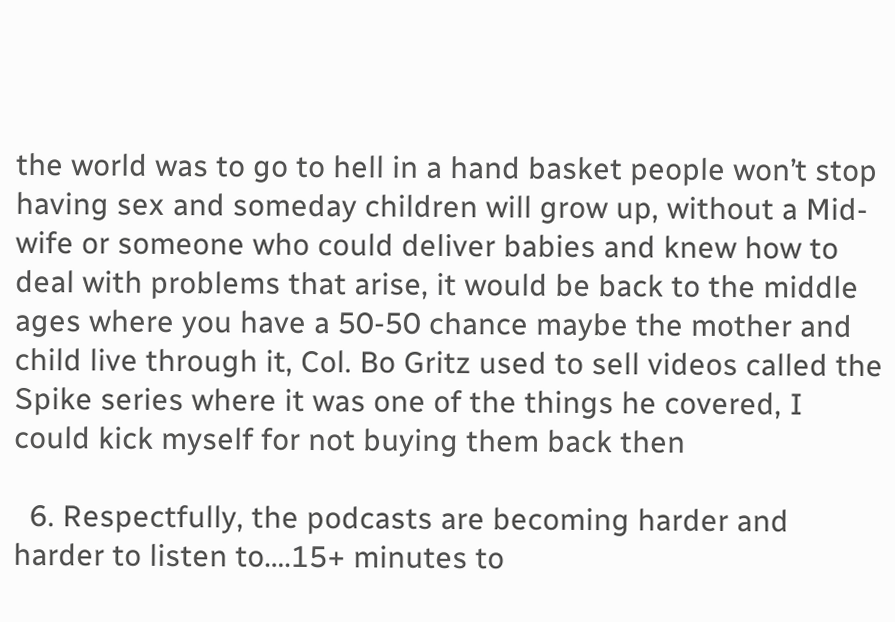the world was to go to hell in a hand basket people won’t stop having sex and someday children will grow up, without a Mid-wife or someone who could deliver babies and knew how to deal with problems that arise, it would be back to the middle ages where you have a 50-50 chance maybe the mother and child live through it, Col. Bo Gritz used to sell videos called the Spike series where it was one of the things he covered, I could kick myself for not buying them back then

  6. Respectfully, the podcasts are becoming harder and harder to listen to….15+ minutes to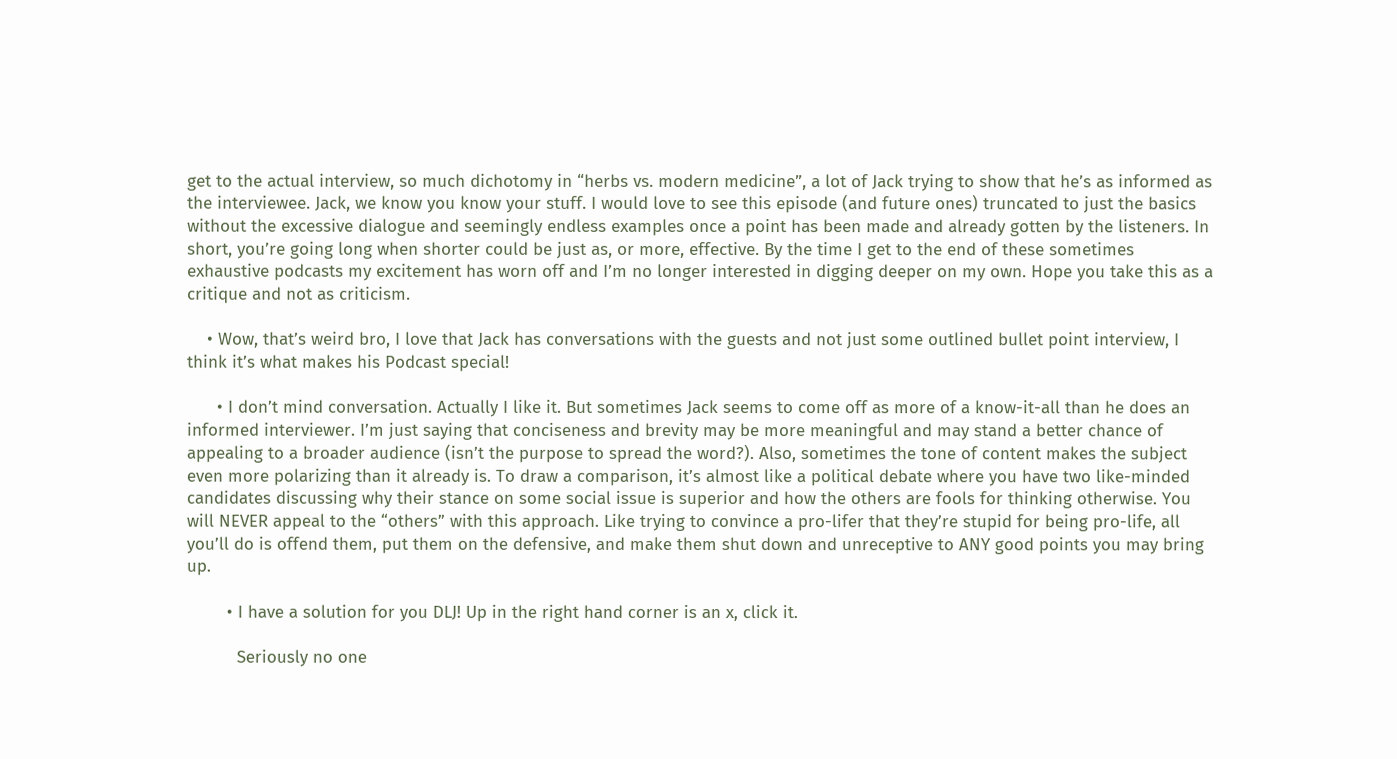get to the actual interview, so much dichotomy in “herbs vs. modern medicine”, a lot of Jack trying to show that he’s as informed as the interviewee. Jack, we know you know your stuff. I would love to see this episode (and future ones) truncated to just the basics without the excessive dialogue and seemingly endless examples once a point has been made and already gotten by the listeners. In short, you’re going long when shorter could be just as, or more, effective. By the time I get to the end of these sometimes exhaustive podcasts my excitement has worn off and I’m no longer interested in digging deeper on my own. Hope you take this as a critique and not as criticism.

    • Wow, that’s weird bro, I love that Jack has conversations with the guests and not just some outlined bullet point interview, I think it’s what makes his Podcast special!

      • I don’t mind conversation. Actually I like it. But sometimes Jack seems to come off as more of a know-it-all than he does an informed interviewer. I’m just saying that conciseness and brevity may be more meaningful and may stand a better chance of appealing to a broader audience (isn’t the purpose to spread the word?). Also, sometimes the tone of content makes the subject even more polarizing than it already is. To draw a comparison, it’s almost like a political debate where you have two like-minded candidates discussing why their stance on some social issue is superior and how the others are fools for thinking otherwise. You will NEVER appeal to the “others” with this approach. Like trying to convince a pro-lifer that they’re stupid for being pro-life, all you’ll do is offend them, put them on the defensive, and make them shut down and unreceptive to ANY good points you may bring up.

        • I have a solution for you DLJ! Up in the right hand corner is an x, click it.

          Seriously no one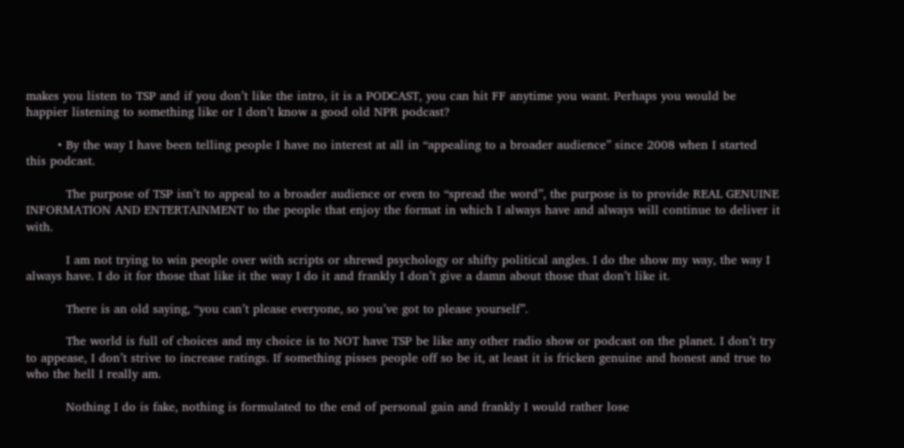makes you listen to TSP and if you don’t like the intro, it is a PODCAST, you can hit FF anytime you want. Perhaps you would be happier listening to something like or I don’t know a good old NPR podcast?

        • By the way I have been telling people I have no interest at all in “appealing to a broader audience” since 2008 when I started this podcast.

          The purpose of TSP isn’t to appeal to a broader audience or even to “spread the word”, the purpose is to provide REAL GENUINE INFORMATION AND ENTERTAINMENT to the people that enjoy the format in which I always have and always will continue to deliver it with.

          I am not trying to win people over with scripts or shrewd psychology or shifty political angles. I do the show my way, the way I always have. I do it for those that like it the way I do it and frankly I don’t give a damn about those that don’t like it.

          There is an old saying, “you can’t please everyone, so you’ve got to please yourself”.

          The world is full of choices and my choice is to NOT have TSP be like any other radio show or podcast on the planet. I don’t try to appease, I don’t strive to increase ratings. If something pisses people off so be it, at least it is fricken genuine and honest and true to who the hell I really am.

          Nothing I do is fake, nothing is formulated to the end of personal gain and frankly I would rather lose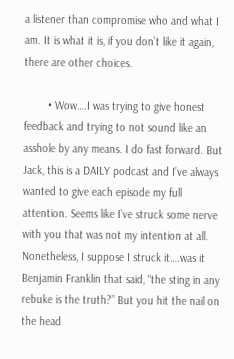a listener than compromise who and what I am. It is what it is, if you don’t like it again, there are other choices.

        • Wow….I was trying to give honest feedback and trying to not sound like an asshole by any means. I do fast forward. But Jack, this is a DAILY podcast and I’ve always wanted to give each episode my full attention. Seems like I’ve struck some nerve with you that was not my intention at all. Nonetheless, I suppose I struck it….was it Benjamin Franklin that said, “the sting in any rebuke is the truth?” But you hit the nail on the head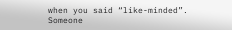when you said “like-minded”. Someone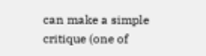can make a simple critique (one of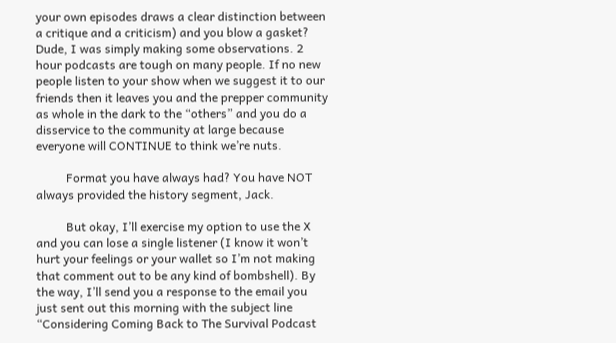your own episodes draws a clear distinction between a critique and a criticism) and you blow a gasket? Dude, I was simply making some observations. 2 hour podcasts are tough on many people. If no new people listen to your show when we suggest it to our friends then it leaves you and the prepper community as whole in the dark to the “others” and you do a disservice to the community at large because everyone will CONTINUE to think we’re nuts.

          Format you have always had? You have NOT always provided the history segment, Jack.

          But okay, I’ll exercise my option to use the X and you can lose a single listener (I know it won’t hurt your feelings or your wallet so I’m not making that comment out to be any kind of bombshell). By the way, I’ll send you a response to the email you just sent out this morning with the subject line “Considering Coming Back to The Survival Podcast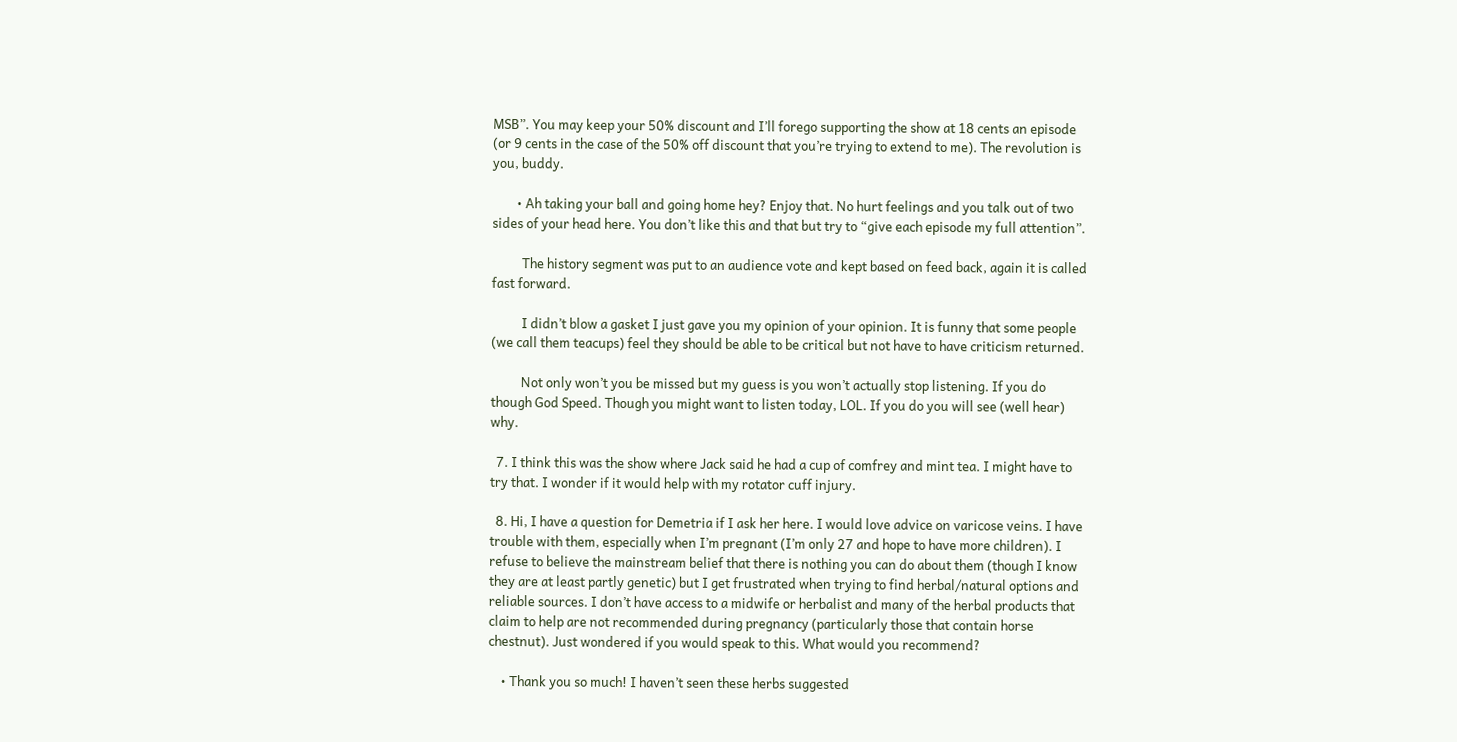MSB”. You may keep your 50% discount and I’ll forego supporting the show at 18 cents an episode (or 9 cents in the case of the 50% off discount that you’re trying to extend to me). The revolution is you, buddy.

        • Ah taking your ball and going home hey? Enjoy that. No hurt feelings and you talk out of two sides of your head here. You don’t like this and that but try to “give each episode my full attention”.

          The history segment was put to an audience vote and kept based on feed back, again it is called fast forward.

          I didn’t blow a gasket I just gave you my opinion of your opinion. It is funny that some people (we call them teacups) feel they should be able to be critical but not have to have criticism returned.

          Not only won’t you be missed but my guess is you won’t actually stop listening. If you do though God Speed. Though you might want to listen today, LOL. If you do you will see (well hear) why.

  7. I think this was the show where Jack said he had a cup of comfrey and mint tea. I might have to try that. I wonder if it would help with my rotator cuff injury.

  8. Hi, I have a question for Demetria if I ask her here. I would love advice on varicose veins. I have trouble with them, especially when I’m pregnant (I’m only 27 and hope to have more children). I refuse to believe the mainstream belief that there is nothing you can do about them (though I know they are at least partly genetic) but I get frustrated when trying to find herbal/natural options and reliable sources. I don’t have access to a midwife or herbalist and many of the herbal products that claim to help are not recommended during pregnancy (particularly those that contain horse chestnut). Just wondered if you would speak to this. What would you recommend?

    • Thank you so much! I haven’t seen these herbs suggested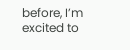before, I’m excited to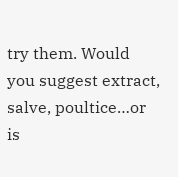try them. Would you suggest extract, salve, poultice…or is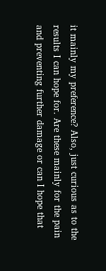it mainly my preference? Also, just curious as to the results I can hope for. Are these mainly for the pain and preventing further damage or can I hope that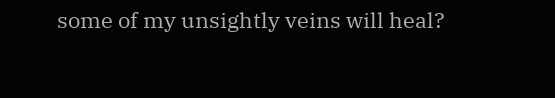some of my unsightly veins will heal?